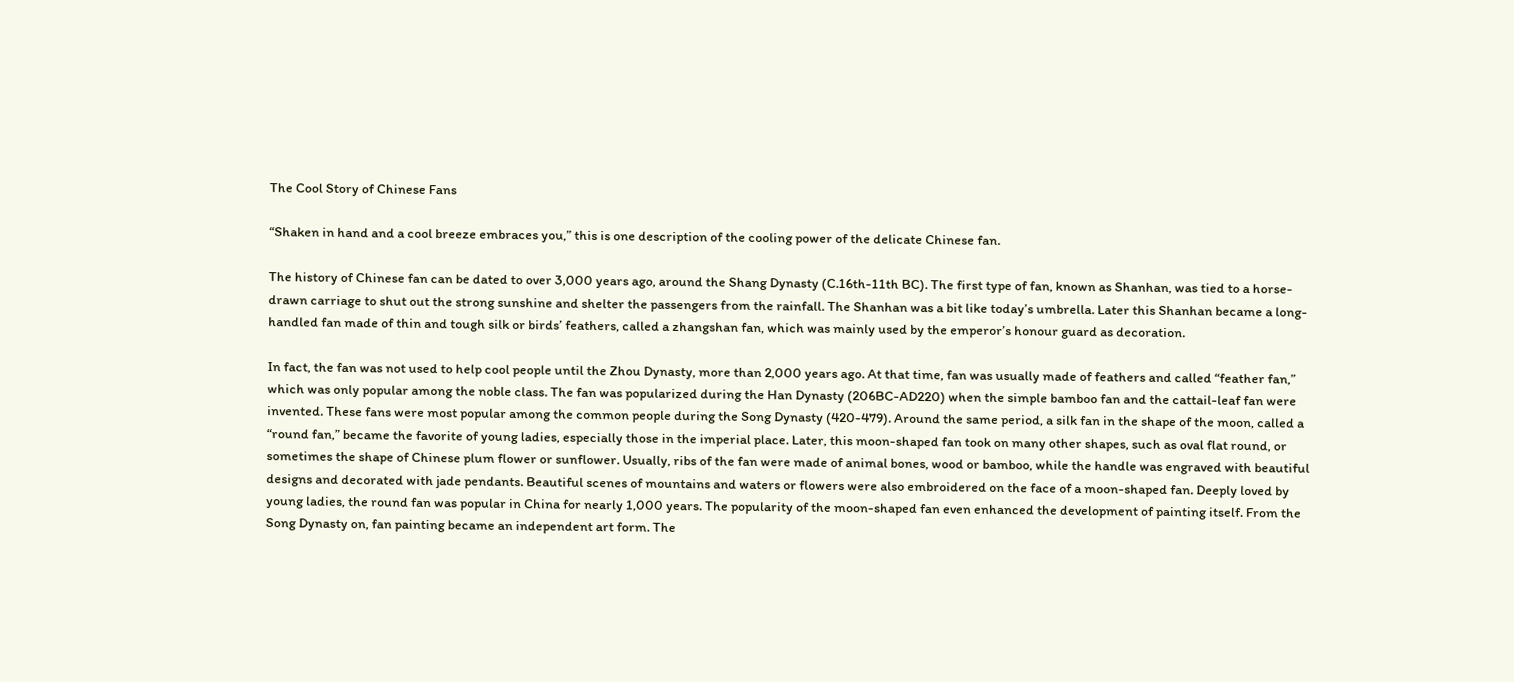The Cool Story of Chinese Fans

“Shaken in hand and a cool breeze embraces you,” this is one description of the cooling power of the delicate Chinese fan.

The history of Chinese fan can be dated to over 3,000 years ago, around the Shang Dynasty (C.16th-11th BC). The first type of fan, known as Shanhan, was tied to a horse-drawn carriage to shut out the strong sunshine and shelter the passengers from the rainfall. The Shanhan was a bit like today’s umbrella. Later this Shanhan became a long-handled fan made of thin and tough silk or birds’ feathers, called a zhangshan fan, which was mainly used by the emperor’s honour guard as decoration.

In fact, the fan was not used to help cool people until the Zhou Dynasty, more than 2,000 years ago. At that time, fan was usually made of feathers and called “feather fan,” which was only popular among the noble class. The fan was popularized during the Han Dynasty (206BC-AD220) when the simple bamboo fan and the cattail-leaf fan were invented. These fans were most popular among the common people during the Song Dynasty (420-479). Around the same period, a silk fan in the shape of the moon, called a “round fan,” became the favorite of young ladies, especially those in the imperial place. Later, this moon-shaped fan took on many other shapes, such as oval flat round, or sometimes the shape of Chinese plum flower or sunflower. Usually, ribs of the fan were made of animal bones, wood or bamboo, while the handle was engraved with beautiful designs and decorated with jade pendants. Beautiful scenes of mountains and waters or flowers were also embroidered on the face of a moon-shaped fan. Deeply loved by young ladies, the round fan was popular in China for nearly 1,000 years. The popularity of the moon-shaped fan even enhanced the development of painting itself. From the Song Dynasty on, fan painting became an independent art form. The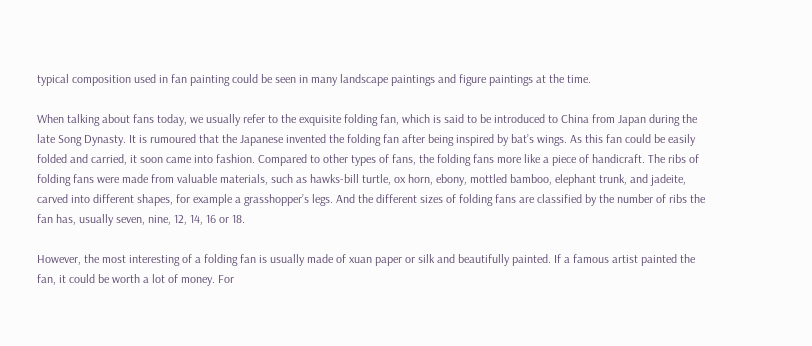typical composition used in fan painting could be seen in many landscape paintings and figure paintings at the time.

When talking about fans today, we usually refer to the exquisite folding fan, which is said to be introduced to China from Japan during the late Song Dynasty. It is rumoured that the Japanese invented the folding fan after being inspired by bat’s wings. As this fan could be easily folded and carried, it soon came into fashion. Compared to other types of fans, the folding fans more like a piece of handicraft. The ribs of folding fans were made from valuable materials, such as hawks-bill turtle, ox horn, ebony, mottled bamboo, elephant trunk, and jadeite, carved into different shapes, for example a grasshopper’s legs. And the different sizes of folding fans are classified by the number of ribs the fan has, usually seven, nine, 12, 14, 16 or 18.

However, the most interesting of a folding fan is usually made of xuan paper or silk and beautifully painted. If a famous artist painted the fan, it could be worth a lot of money. For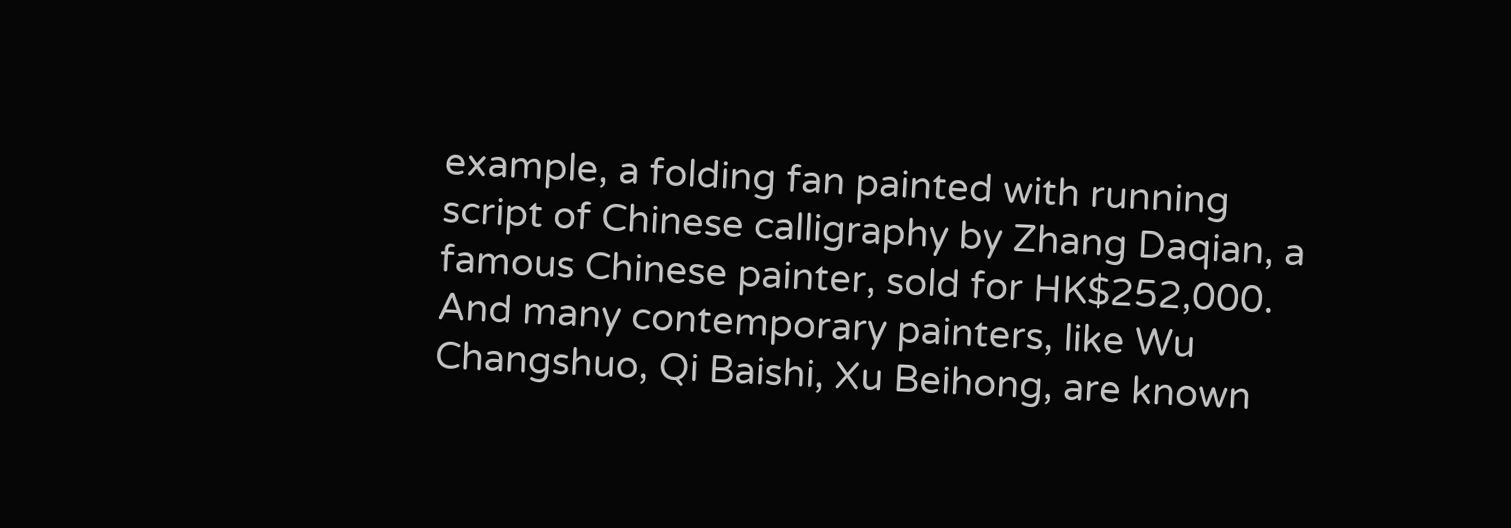example, a folding fan painted with running script of Chinese calligraphy by Zhang Daqian, a famous Chinese painter, sold for HK$252,000. And many contemporary painters, like Wu Changshuo, Qi Baishi, Xu Beihong, are known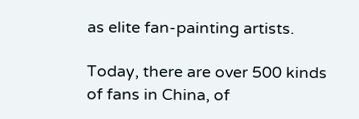as elite fan-painting artists.

Today, there are over 500 kinds of fans in China, of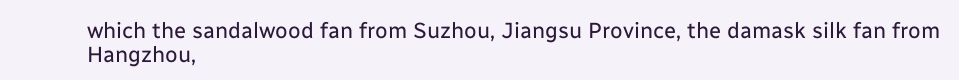which the sandalwood fan from Suzhou, Jiangsu Province, the damask silk fan from Hangzhou,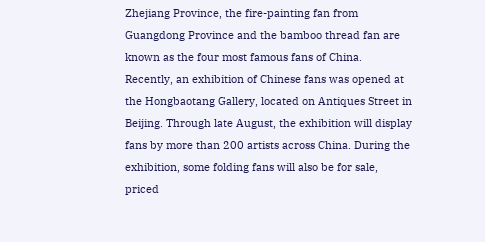Zhejiang Province, the fire-painting fan from Guangdong Province and the bamboo thread fan are known as the four most famous fans of China. Recently, an exhibition of Chinese fans was opened at the Hongbaotang Gallery, located on Antiques Street in Beijing. Through late August, the exhibition will display fans by more than 200 artists across China. During the exhibition, some folding fans will also be for sale, priced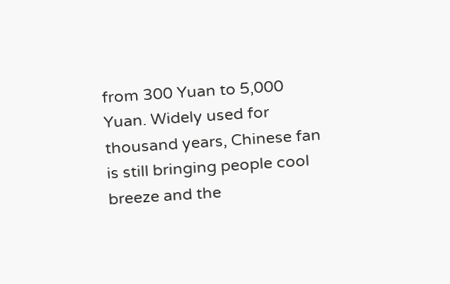from 300 Yuan to 5,000 Yuan. Widely used for thousand years, Chinese fan is still bringing people cool breeze and the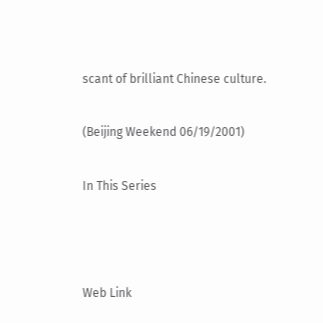scant of brilliant Chinese culture.

(Beijing Weekend 06/19/2001)

In This Series



Web Link